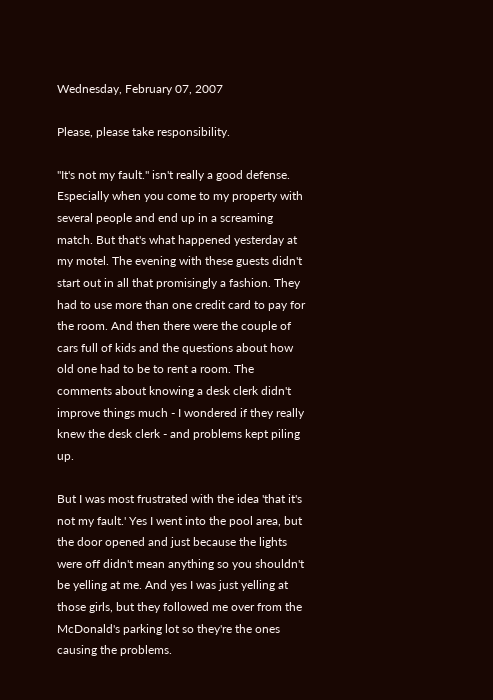Wednesday, February 07, 2007

Please, please take responsibility.

"It's not my fault." isn't really a good defense. Especially when you come to my property with several people and end up in a screaming match. But that's what happened yesterday at my motel. The evening with these guests didn't start out in all that promisingly a fashion. They had to use more than one credit card to pay for the room. And then there were the couple of cars full of kids and the questions about how old one had to be to rent a room. The comments about knowing a desk clerk didn't improve things much - I wondered if they really knew the desk clerk - and problems kept piling up.

But I was most frustrated with the idea 'that it's not my fault.' Yes I went into the pool area, but the door opened and just because the lights were off didn't mean anything so you shouldn't be yelling at me. And yes I was just yelling at those girls, but they followed me over from the McDonald's parking lot so they're the ones causing the problems.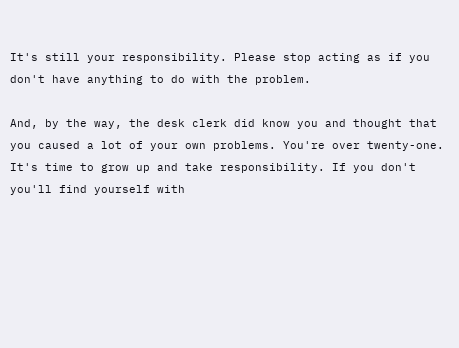It's still your responsibility. Please stop acting as if you don't have anything to do with the problem.

And, by the way, the desk clerk did know you and thought that you caused a lot of your own problems. You're over twenty-one. It's time to grow up and take responsibility. If you don't you'll find yourself with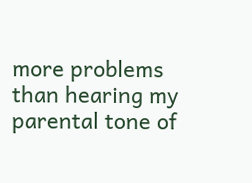more problems than hearing my parental tone of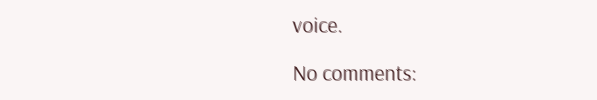voice.

No comments: